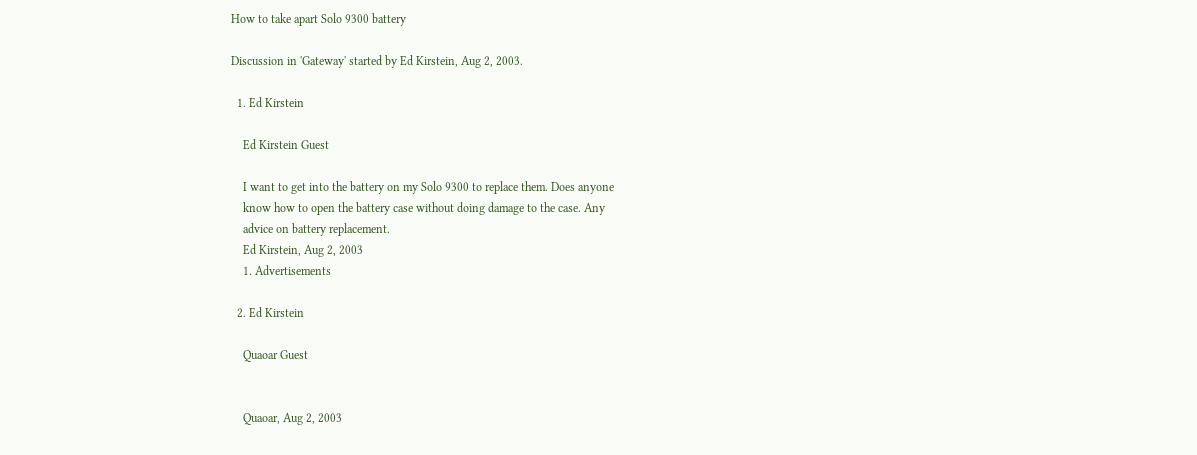How to take apart Solo 9300 battery

Discussion in 'Gateway' started by Ed Kirstein, Aug 2, 2003.

  1. Ed Kirstein

    Ed Kirstein Guest

    I want to get into the battery on my Solo 9300 to replace them. Does anyone
    know how to open the battery case without doing damage to the case. Any
    advice on battery replacement.
    Ed Kirstein, Aug 2, 2003
    1. Advertisements

  2. Ed Kirstein

    Quaoar Guest


    Quaoar, Aug 2, 2003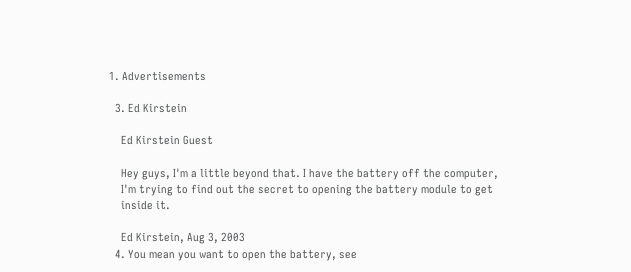1. Advertisements

  3. Ed Kirstein

    Ed Kirstein Guest

    Hey guys, I'm a little beyond that. I have the battery off the computer,
    I'm trying to find out the secret to opening the battery module to get
    inside it.

    Ed Kirstein, Aug 3, 2003
  4. You mean you want to open the battery, see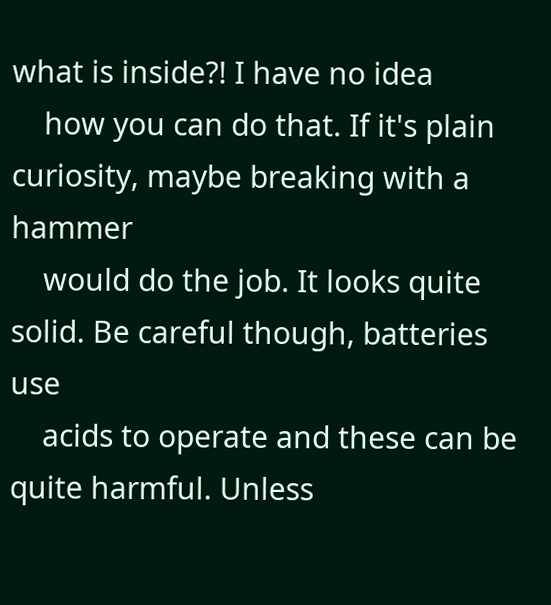what is inside?! I have no idea
    how you can do that. If it's plain curiosity, maybe breaking with a hammer
    would do the job. It looks quite solid. Be careful though, batteries use
    acids to operate and these can be quite harmful. Unless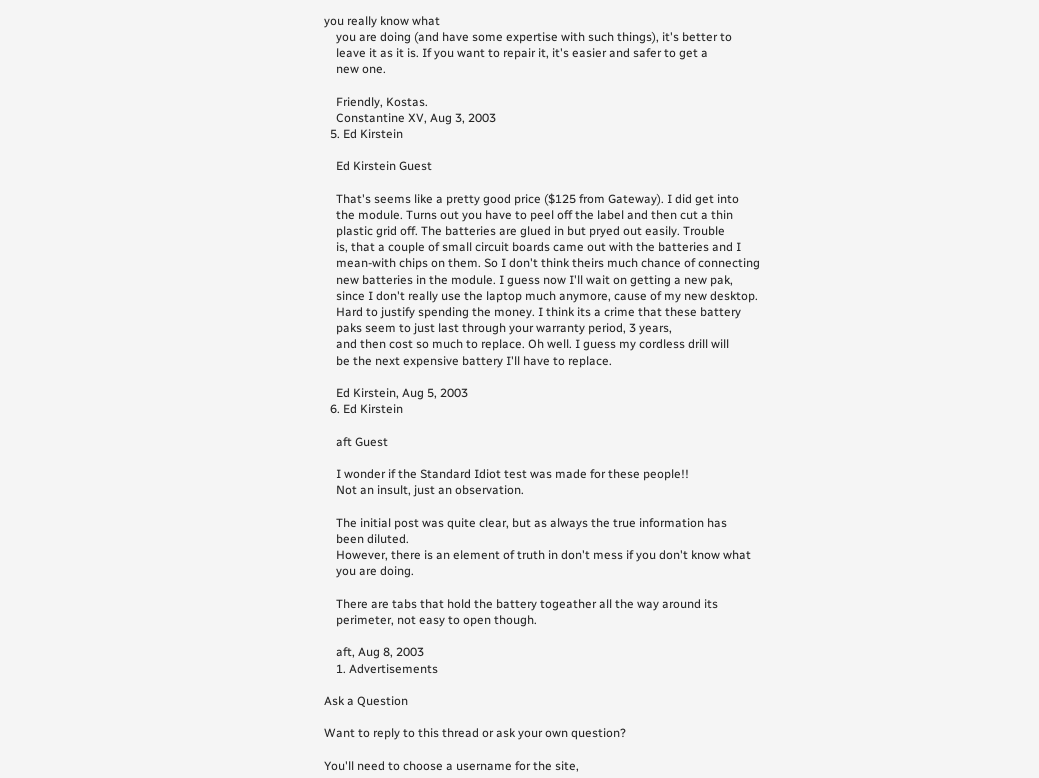you really know what
    you are doing (and have some expertise with such things), it's better to
    leave it as it is. If you want to repair it, it's easier and safer to get a
    new one.

    Friendly, Kostas.
    Constantine XV, Aug 3, 2003
  5. Ed Kirstein

    Ed Kirstein Guest

    That's seems like a pretty good price ($125 from Gateway). I did get into
    the module. Turns out you have to peel off the label and then cut a thin
    plastic grid off. The batteries are glued in but pryed out easily. Trouble
    is, that a couple of small circuit boards came out with the batteries and I
    mean-with chips on them. So I don't think theirs much chance of connecting
    new batteries in the module. I guess now I'll wait on getting a new pak,
    since I don't really use the laptop much anymore, cause of my new desktop.
    Hard to justify spending the money. I think its a crime that these battery
    paks seem to just last through your warranty period, 3 years,
    and then cost so much to replace. Oh well. I guess my cordless drill will
    be the next expensive battery I'll have to replace.

    Ed Kirstein, Aug 5, 2003
  6. Ed Kirstein

    aft Guest

    I wonder if the Standard Idiot test was made for these people!!
    Not an insult, just an observation.

    The initial post was quite clear, but as always the true information has
    been diluted.
    However, there is an element of truth in don't mess if you don't know what
    you are doing.

    There are tabs that hold the battery togeather all the way around its
    perimeter, not easy to open though.

    aft, Aug 8, 2003
    1. Advertisements

Ask a Question

Want to reply to this thread or ask your own question?

You'll need to choose a username for the site,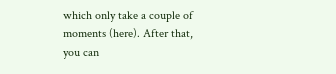which only take a couple of moments (here). After that, you can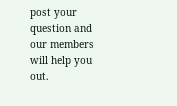post your question and our members will help you out.